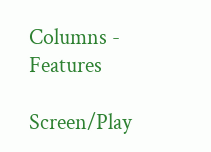Columns - Features

Screen/Play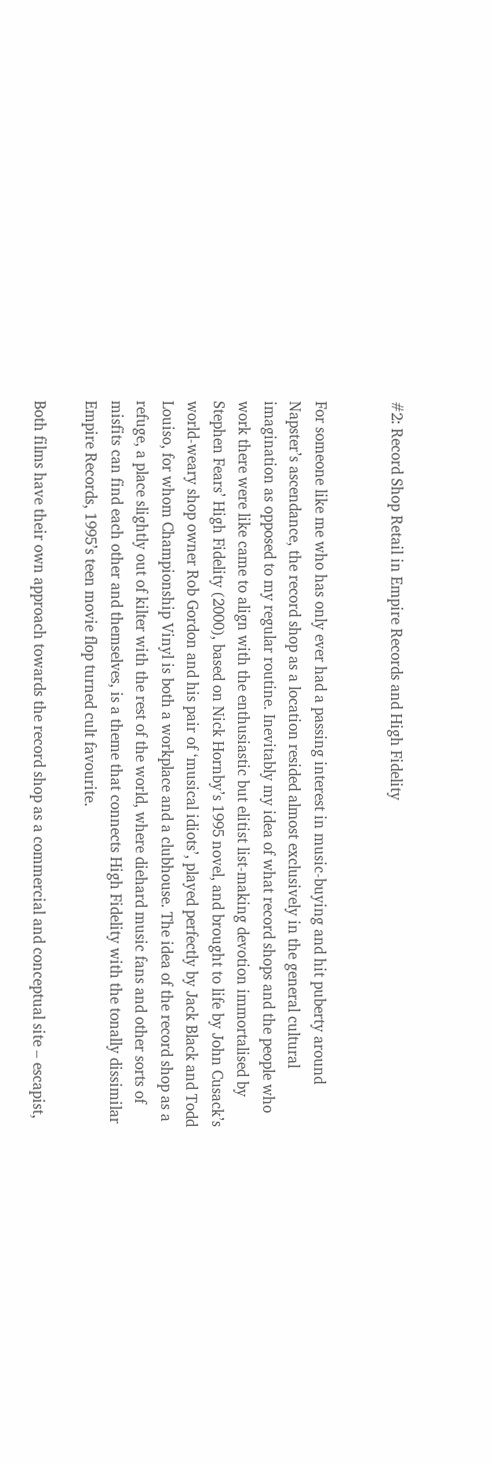#2: Record Shop Retail in Empire Records and High Fidelity


For someone like me who has only ever had a passing interest in music-buying and hit puberty around Napster’s ascendance, the record shop as a location resided almost exclusively in the general cultural imagination as opposed to my regular routine. Inevitably my idea of what record shops and the people who work there were like came to align with the enthusiastic but elitist list-making devotion immortalised by Stephen Fears’ High Fidelity (2000), based on Nick Hornby’s 1995 novel, and brought to life by John Cusack’s world-weary shop owner Rob Gordon and his pair of ‘musical idiots’, played perfectly by Jack Black and Todd Louiso, for whom Championship Vinyl is both a workplace and a clubhouse. The idea of the record shop as a refuge, a place slightly out of kilter with the rest of the world, where diehard music fans and other sorts of misfits can find each other and themselves, is a theme that connects High Fidelity with the tonally dissimilar Empire Records, 1995’s teen movie flop turned cult favourite.

Both films have their own approach towards the record shop as a commercial and conceptual site – escapist,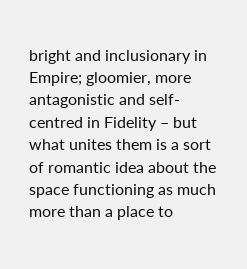bright and inclusionary in Empire; gloomier, more antagonistic and self-centred in Fidelity – but what unites them is a sort of romantic idea about the space functioning as much more than a place to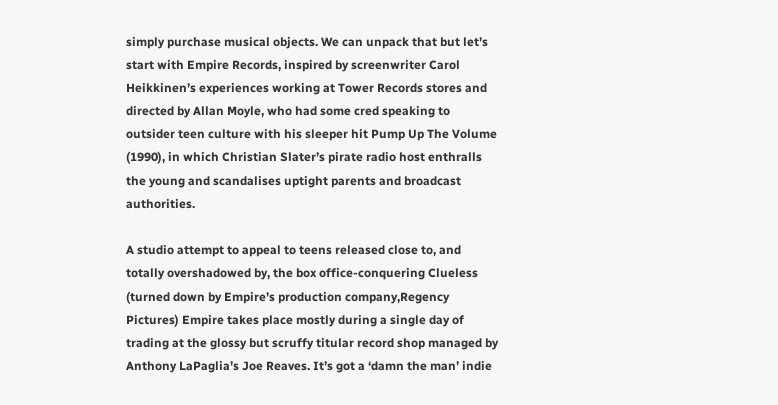simply purchase musical objects. We can unpack that but let’s start with Empire Records, inspired by screenwriter Carol Heikkinen’s experiences working at Tower Records stores and directed by Allan Moyle, who had some cred speaking to outsider teen culture with his sleeper hit Pump Up The Volume (1990), in which Christian Slater’s pirate radio host enthralls the young and scandalises uptight parents and broadcast authorities.

A studio attempt to appeal to teens released close to, and totally overshadowed by, the box office-conquering Clueless (turned down by Empire’s production company,Regency Pictures) Empire takes place mostly during a single day of trading at the glossy but scruffy titular record shop managed by Anthony LaPaglia’s Joe Reaves. It’s got a ‘damn the man’ indie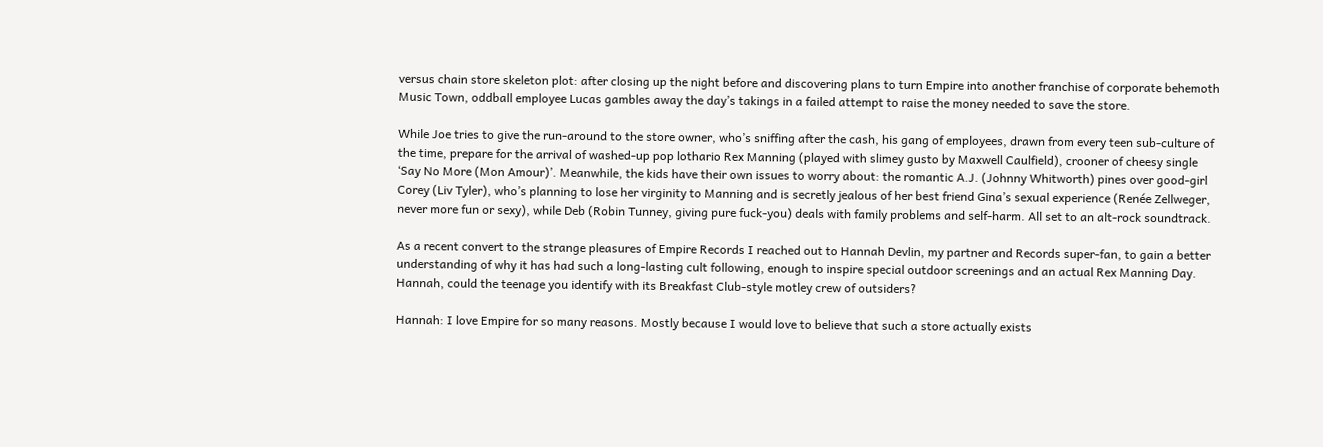versus chain store skeleton plot: after closing up the night before and discovering plans to turn Empire into another franchise of corporate behemoth Music Town, oddball employee Lucas gambles away the day’s takings in a failed attempt to raise the money needed to save the store.

While Joe tries to give the run-around to the store owner, who’s sniffing after the cash, his gang of employees, drawn from every teen sub-culture of the time, prepare for the arrival of washed-up pop lothario Rex Manning (played with slimey gusto by Maxwell Caulfield), crooner of cheesy single ‘Say No More (Mon Amour)’. Meanwhile, the kids have their own issues to worry about: the romantic A.J. (Johnny Whitworth) pines over good-girl Corey (Liv Tyler), who’s planning to lose her virginity to Manning and is secretly jealous of her best friend Gina’s sexual experience (Renée Zellweger, never more fun or sexy), while Deb (Robin Tunney, giving pure fuck-you) deals with family problems and self-harm. All set to an alt-rock soundtrack.

As a recent convert to the strange pleasures of Empire Records I reached out to Hannah Devlin, my partner and Records super-fan, to gain a better understanding of why it has had such a long-lasting cult following, enough to inspire special outdoor screenings and an actual Rex Manning Day. Hannah, could the teenage you identify with its Breakfast Club-style motley crew of outsiders?

Hannah: I love Empire for so many reasons. Mostly because I would love to believe that such a store actually exists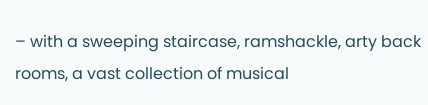– with a sweeping staircase, ramshackle, arty back rooms, a vast collection of musical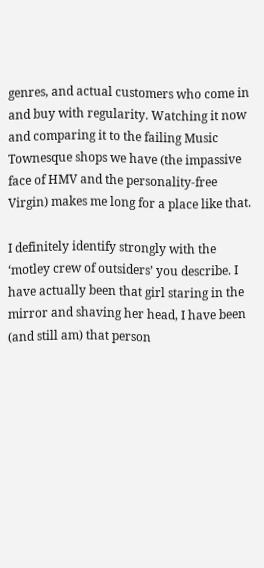genres, and actual customers who come in and buy with regularity. Watching it now and comparing it to the failing Music Townesque shops we have (the impassive face of HMV and the personality-free Virgin) makes me long for a place like that.

I definitely identify strongly with the ‘motley crew of outsiders’ you describe. I have actually been that girl staring in the mirror and shaving her head, I have been (and still am) that person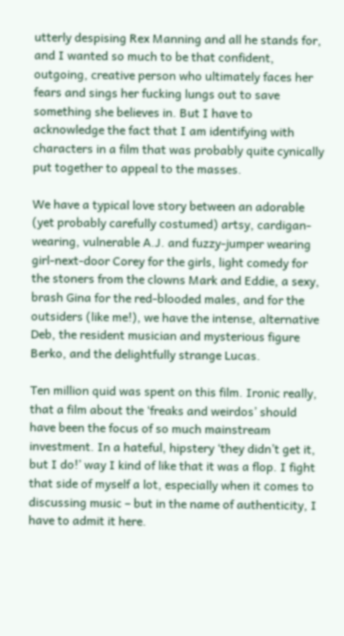utterly despising Rex Manning and all he stands for, and I wanted so much to be that confident, outgoing, creative person who ultimately faces her fears and sings her fucking lungs out to save something she believes in. But I have to acknowledge the fact that I am identifying with characters in a film that was probably quite cynically put together to appeal to the masses.

We have a typical love story between an adorable (yet probably carefully costumed) artsy, cardigan-wearing, vulnerable A.J. and fuzzy-jumper wearing girl-next-door Corey for the girls, light comedy for the stoners from the clowns Mark and Eddie, a sexy, brash Gina for the red-blooded males, and for the outsiders (like me!), we have the intense, alternative Deb, the resident musician and mysterious figure Berko, and the delightfully strange Lucas.

Ten million quid was spent on this film. Ironic really, that a film about the ‘freaks and weirdos’ should have been the focus of so much mainstream investment. In a hateful, hipstery ‘they didn’t get it, but I do!’ way I kind of like that it was a flop. I fight that side of myself a lot, especially when it comes to discussing music – but in the name of authenticity, I have to admit it here.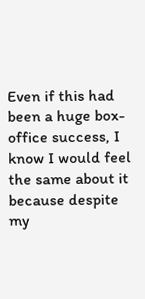Even if this had been a huge box-office success, I know I would feel the same about it because despite my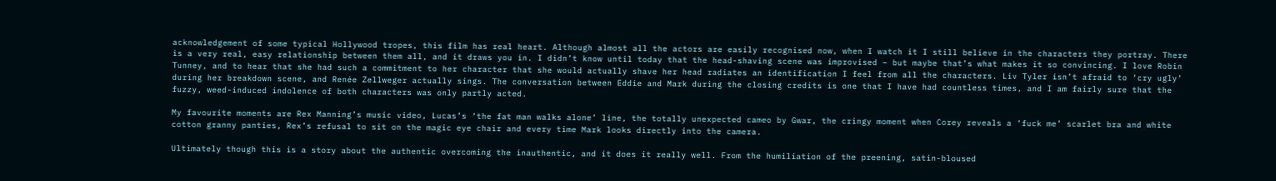acknowledgement of some typical Hollywood tropes, this film has real heart. Although almost all the actors are easily recognised now, when I watch it I still believe in the characters they portray. There is a very real, easy relationship between them all, and it draws you in. I didn’t know until today that the head-shaving scene was improvised – but maybe that’s what makes it so convincing. I love Robin Tunney, and to hear that she had such a commitment to her character that she would actually shave her head radiates an identification I feel from all the characters. Liv Tyler isn’t afraid to ‘cry ugly’ during her breakdown scene, and Renée Zellweger actually sings. The conversation between Eddie and Mark during the closing credits is one that I have had countless times, and I am fairly sure that the fuzzy, weed-induced indolence of both characters was only partly acted.

My favourite moments are Rex Manning’s music video, Lucas’s ‘the fat man walks alone’ line, the totally unexpected cameo by Gwar, the cringy moment when Corey reveals a ‘fuck me’ scarlet bra and white cotton granny panties, Rex’s refusal to sit on the magic eye chair and every time Mark looks directly into the camera.

Ultimately though this is a story about the authentic overcoming the inauthentic, and it does it really well. From the humiliation of the preening, satin-bloused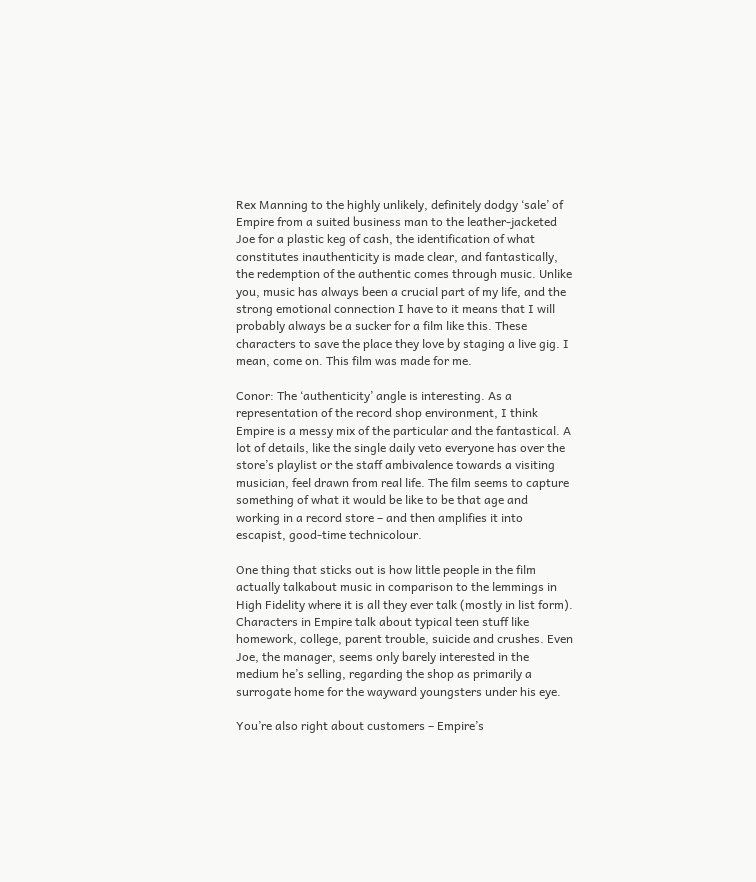Rex Manning to the highly unlikely, definitely dodgy ‘sale’ of Empire from a suited business man to the leather-jacketed Joe for a plastic keg of cash, the identification of what constitutes inauthenticity is made clear, and fantastically, the redemption of the authentic comes through music. Unlike you, music has always been a crucial part of my life, and the strong emotional connection I have to it means that I will probably always be a sucker for a film like this. These characters to save the place they love by staging a live gig. I mean, come on. This film was made for me.

Conor: The ‘authenticity’ angle is interesting. As a representation of the record shop environment, I think Empire is a messy mix of the particular and the fantastical. A lot of details, like the single daily veto everyone has over the store’s playlist or the staff ambivalence towards a visiting musician, feel drawn from real life. The film seems to capture something of what it would be like to be that age and working in a record store – and then amplifies it into escapist, good-time technicolour.

One thing that sticks out is how little people in the film actually talkabout music in comparison to the lemmings in High Fidelity where it is all they ever talk (mostly in list form). Characters in Empire talk about typical teen stuff like homework, college, parent trouble, suicide and crushes. Even Joe, the manager, seems only barely interested in the medium he’s selling, regarding the shop as primarily a surrogate home for the wayward youngsters under his eye.

You’re also right about customers – Empire’s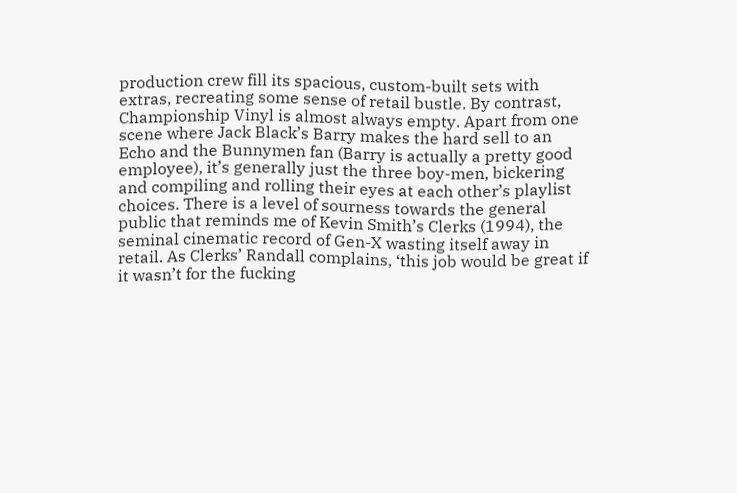production crew fill its spacious, custom-built sets with extras, recreating some sense of retail bustle. By contrast, Championship Vinyl is almost always empty. Apart from one scene where Jack Black’s Barry makes the hard sell to an Echo and the Bunnymen fan (Barry is actually a pretty good employee), it’s generally just the three boy-men, bickering and compiling and rolling their eyes at each other’s playlist choices. There is a level of sourness towards the general public that reminds me of Kevin Smith’s Clerks (1994), the seminal cinematic record of Gen-X wasting itself away in retail. As Clerks’ Randall complains, ‘this job would be great if it wasn’t for the fucking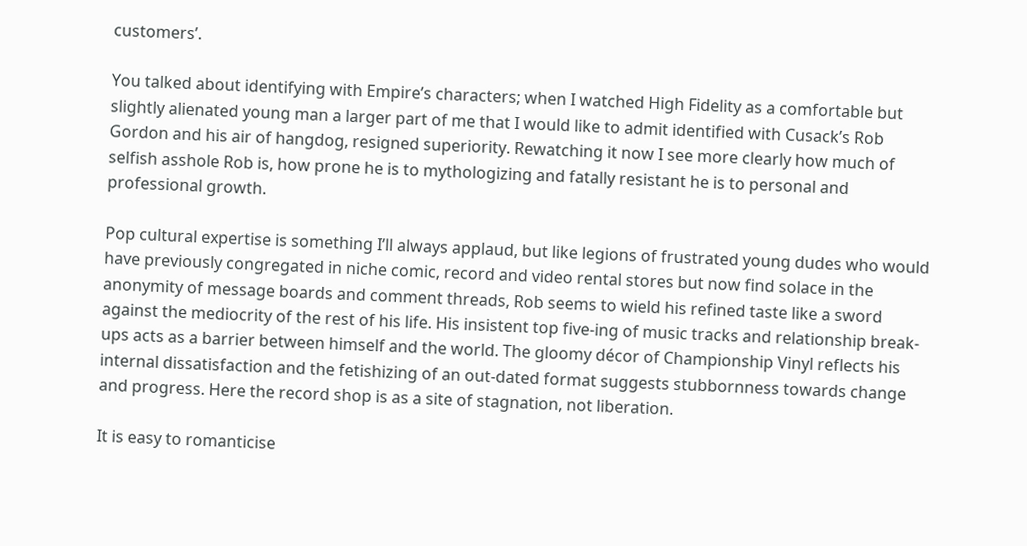customers’.

You talked about identifying with Empire’s characters; when I watched High Fidelity as a comfortable but slightly alienated young man a larger part of me that I would like to admit identified with Cusack’s Rob Gordon and his air of hangdog, resigned superiority. Rewatching it now I see more clearly how much of selfish asshole Rob is, how prone he is to mythologizing and fatally resistant he is to personal and professional growth.

Pop cultural expertise is something I’ll always applaud, but like legions of frustrated young dudes who would have previously congregated in niche comic, record and video rental stores but now find solace in the anonymity of message boards and comment threads, Rob seems to wield his refined taste like a sword against the mediocrity of the rest of his life. His insistent top five-ing of music tracks and relationship break-ups acts as a barrier between himself and the world. The gloomy décor of Championship Vinyl reflects his internal dissatisfaction and the fetishizing of an out-dated format suggests stubbornness towards change and progress. Here the record shop is as a site of stagnation, not liberation.

It is easy to romanticise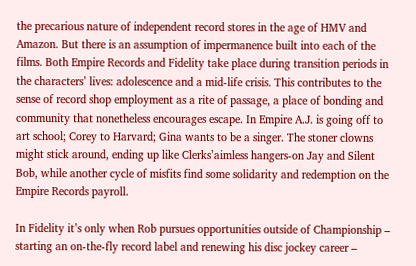the precarious nature of independent record stores in the age of HMV and Amazon. But there is an assumption of impermanence built into each of the films. Both Empire Records and Fidelity take place during transition periods in the characters’ lives: adolescence and a mid-life crisis. This contributes to the sense of record shop employment as a rite of passage, a place of bonding and community that nonetheless encourages escape. In Empire A.J. is going off to art school; Corey to Harvard; Gina wants to be a singer. The stoner clowns might stick around, ending up like Clerks’aimless hangers-on Jay and Silent Bob, while another cycle of misfits find some solidarity and redemption on the Empire Records payroll.

In Fidelity it’s only when Rob pursues opportunities outside of Championship – starting an on-the-fly record label and renewing his disc jockey career –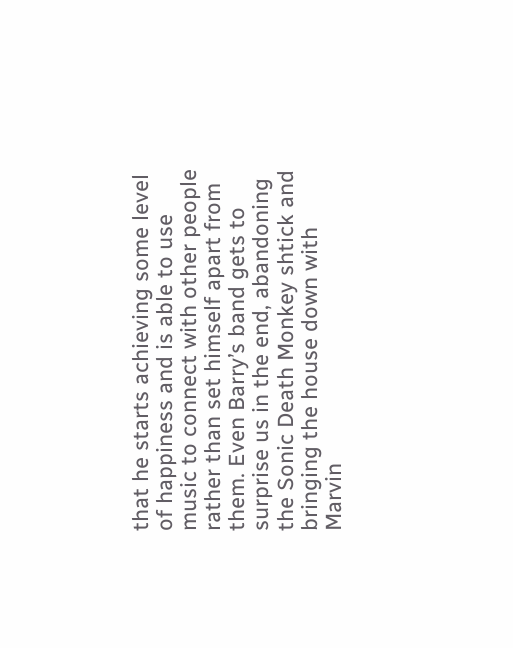that he starts achieving some level of happiness and is able to use music to connect with other people rather than set himself apart from them. Even Barry’s band gets to surprise us in the end, abandoning the Sonic Death Monkey shtick and bringing the house down with Marvin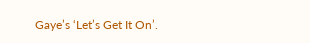Gaye’s ‘Let’s Get It On’.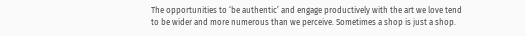The opportunities to ‘be authentic’ and engage productively with the art we love tend to be wider and more numerous than we perceive. Sometimes a shop is just a shop.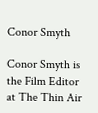Conor Smyth

Conor Smyth is the Film Editor at The Thin Air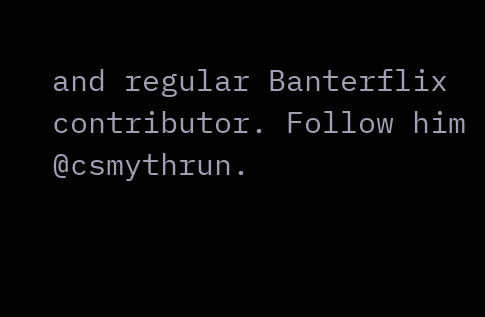and regular Banterflix contributor. Follow him @csmythrun.